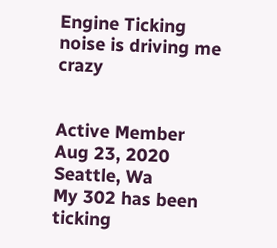Engine Ticking noise is driving me crazy


Active Member
Aug 23, 2020
Seattle, Wa
My 302 has been ticking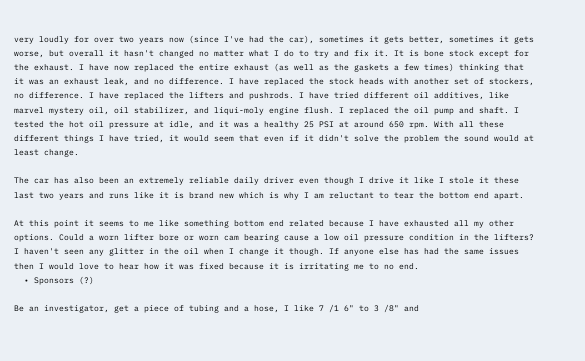very loudly for over two years now (since I've had the car), sometimes it gets better, sometimes it gets worse, but overall it hasn't changed no matter what I do to try and fix it. It is bone stock except for the exhaust. I have now replaced the entire exhaust (as well as the gaskets a few times) thinking that it was an exhaust leak, and no difference. I have replaced the stock heads with another set of stockers, no difference. I have replaced the lifters and pushrods. I have tried different oil additives, like marvel mystery oil, oil stabilizer, and liqui-moly engine flush. I replaced the oil pump and shaft. I tested the hot oil pressure at idle, and it was a healthy 25 PSI at around 650 rpm. With all these different things I have tried, it would seem that even if it didn't solve the problem the sound would at least change.

The car has also been an extremely reliable daily driver even though I drive it like I stole it these last two years and runs like it is brand new which is why I am reluctant to tear the bottom end apart.

At this point it seems to me like something bottom end related because I have exhausted all my other options. Could a worn lifter bore or worn cam bearing cause a low oil pressure condition in the lifters? I haven't seen any glitter in the oil when I change it though. If anyone else has had the same issues then I would love to hear how it was fixed because it is irritating me to no end.
  • Sponsors (?)

Be an investigator, get a piece of tubing and a hose, I like 7 /1 6" to 3 /8" and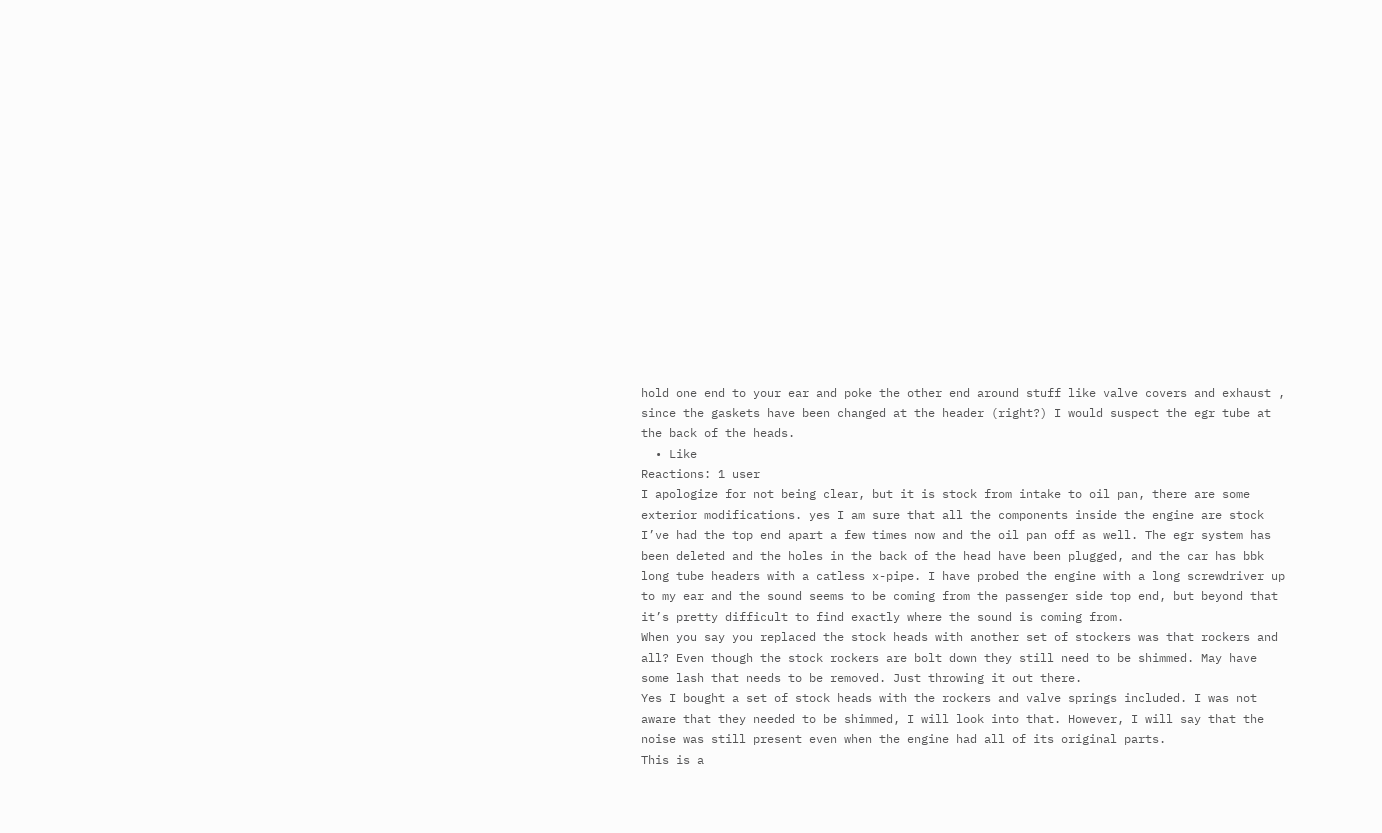hold one end to your ear and poke the other end around stuff like valve covers and exhaust , since the gaskets have been changed at the header (right?) I would suspect the egr tube at the back of the heads.
  • Like
Reactions: 1 user
I apologize for not being clear, but it is stock from intake to oil pan, there are some exterior modifications. yes I am sure that all the components inside the engine are stock I’ve had the top end apart a few times now and the oil pan off as well. The egr system has been deleted and the holes in the back of the head have been plugged, and the car has bbk long tube headers with a catless x-pipe. I have probed the engine with a long screwdriver up to my ear and the sound seems to be coming from the passenger side top end, but beyond that it’s pretty difficult to find exactly where the sound is coming from.
When you say you replaced the stock heads with another set of stockers was that rockers and all? Even though the stock rockers are bolt down they still need to be shimmed. May have some lash that needs to be removed. Just throwing it out there.
Yes I bought a set of stock heads with the rockers and valve springs included. I was not aware that they needed to be shimmed, I will look into that. However, I will say that the noise was still present even when the engine had all of its original parts.
This is a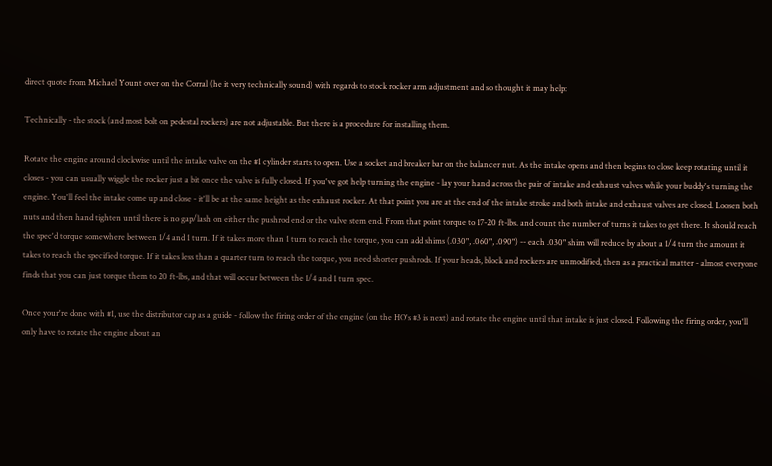direct quote from Michael Yount over on the Corral (he it very technically sound) with regards to stock rocker arm adjustment and so thought it may help:

Technically - the stock (and most bolt on pedestal rockers) are not adjustable. But there is a procedure for installing them.

Rotate the engine around clockwise until the intake valve on the #1 cylinder starts to open. Use a socket and breaker bar on the balancer nut. As the intake opens and then begins to close keep rotating until it closes - you can usually wiggle the rocker just a bit once the valve is fully closed. If you've got help turning the engine - lay your hand across the pair of intake and exhaust valves while your buddy's turning the engine. You'll feel the intake come up and close - it'll be at the same height as the exhaust rocker. At that point you are at the end of the intake stroke and both intake and exhaust valves are closed. Loosen both nuts and then hand tighten until there is no gap/lash on either the pushrod end or the valve stem end. From that point torque to 17-20 ft-lbs. and count the number of turns it takes to get there. It should reach the spec'd torque somewhere between 1/4 and 1 turn. If it takes more than 1 turn to reach the torque, you can add shims (.030", .060", .090") -- each .030" shim will reduce by about a 1/4 turn the amount it takes to reach the specified torque. If it takes less than a quarter turn to reach the torque, you need shorter pushrods. If your heads, block and rockers are unmodified, then as a practical matter - almost everyone finds that you can just torque them to 20 ft-lbs, and that will occur between the 1/4 and 1 turn spec.

Once your're done with #1, use the distributor cap as a guide - follow the firing order of the engine (on the HO's #3 is next) and rotate the engine until that intake is just closed. Following the firing order, you'll only have to rotate the engine about an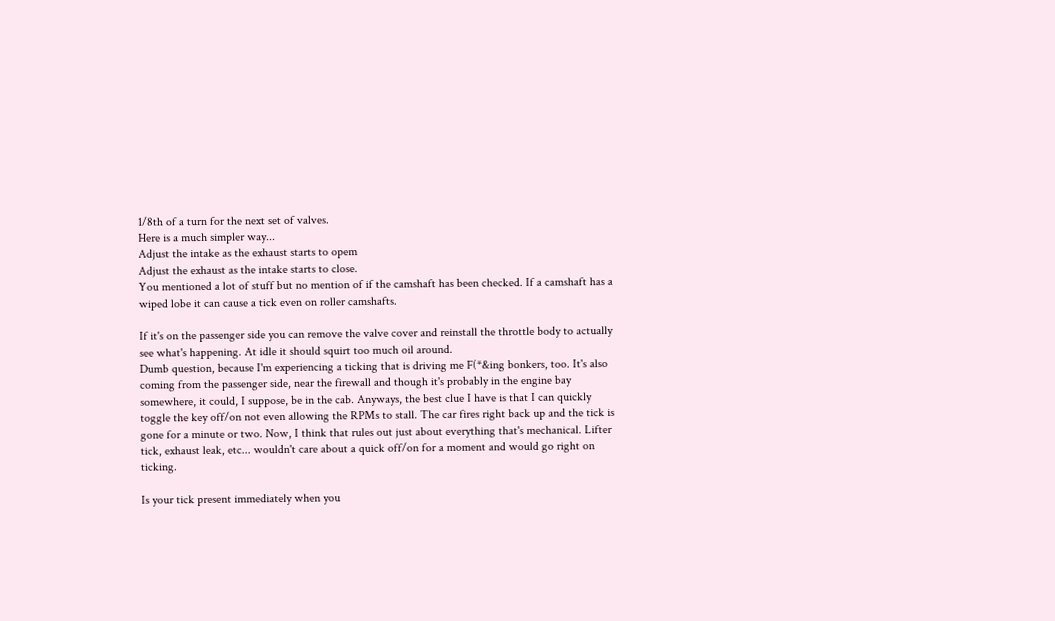1/8th of a turn for the next set of valves.
Here is a much simpler way...
Adjust the intake as the exhaust starts to opem
Adjust the exhaust as the intake starts to close.
You mentioned a lot of stuff but no mention of if the camshaft has been checked. If a camshaft has a wiped lobe it can cause a tick even on roller camshafts.

If it's on the passenger side you can remove the valve cover and reinstall the throttle body to actually see what's happening. At idle it should squirt too much oil around.
Dumb question, because I'm experiencing a ticking that is driving me F(*&ing bonkers, too. It's also coming from the passenger side, near the firewall and though it's probably in the engine bay somewhere, it could, I suppose, be in the cab. Anyways, the best clue I have is that I can quickly toggle the key off/on not even allowing the RPMs to stall. The car fires right back up and the tick is gone for a minute or two. Now, I think that rules out just about everything that's mechanical. Lifter tick, exhaust leak, etc... wouldn't care about a quick off/on for a moment and would go right on ticking.

Is your tick present immediately when you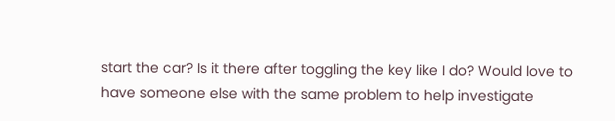start the car? Is it there after toggling the key like I do? Would love to have someone else with the same problem to help investigate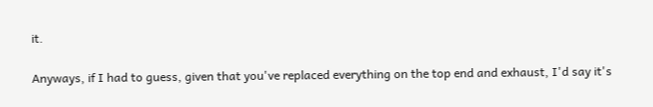it.

Anyways, if I had to guess, given that you've replaced everything on the top end and exhaust, I'd say it's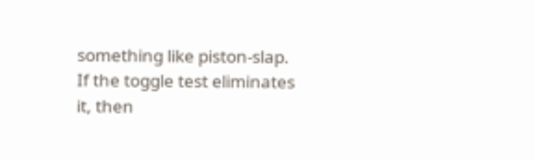something like piston-slap. If the toggle test eliminates it, then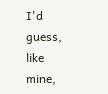I'd guess, like mine,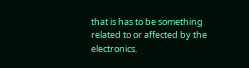that is has to be something related to or affected by the electronics.